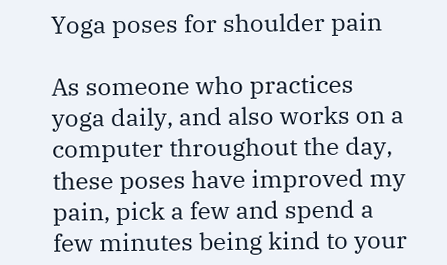Yoga poses for shoulder pain

As someone who practices yoga daily, and also works on a computer throughout the day, these poses have improved my pain, pick a few and spend a few minutes being kind to your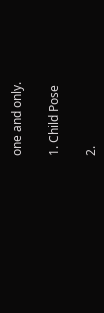one and only.

1. Child Pose

2.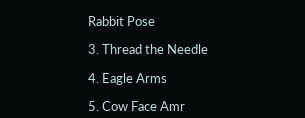Rabbit Pose

3. Thread the Needle

4. Eagle Arms

5. Cow Face Amr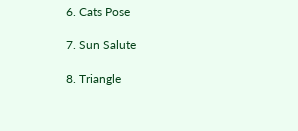6. Cats Pose

7. Sun Salute

8. Triangle